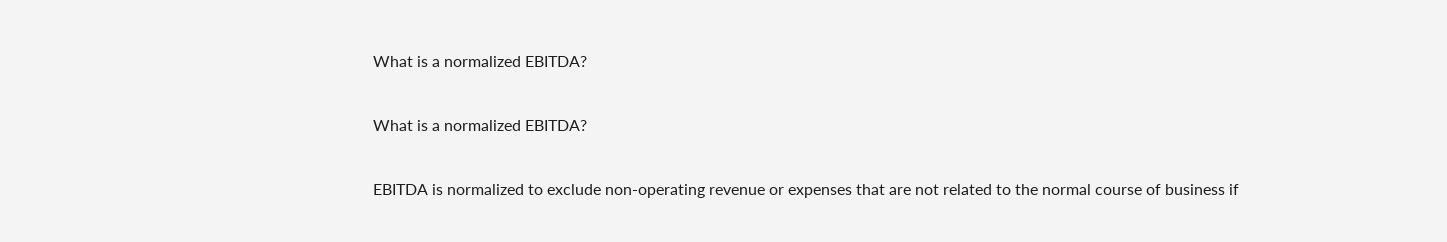What is a normalized EBITDA?

What is a normalized EBITDA?

EBITDA is normalized to exclude non-operating revenue or expenses that are not related to the normal course of business if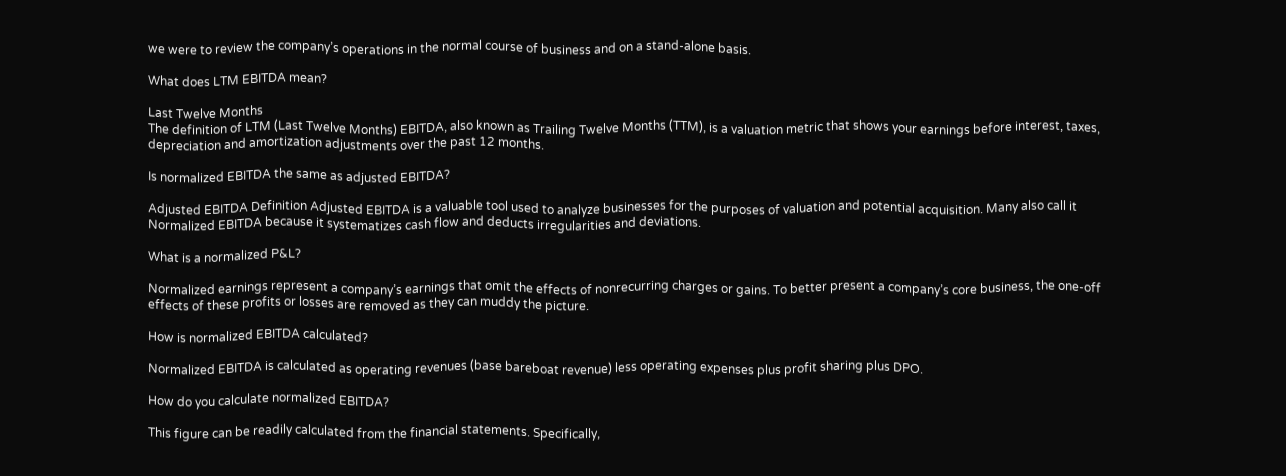we were to review the company’s operations in the normal course of business and on a stand-alone basis.

What does LTM EBITDA mean?

Last Twelve Months
The definition of LTM (Last Twelve Months) EBITDA, also known as Trailing Twelve Months (TTM), is a valuation metric that shows your earnings before interest, taxes, depreciation and amortization adjustments over the past 12 months.

Is normalized EBITDA the same as adjusted EBITDA?

Adjusted EBITDA Definition Adjusted EBITDA is a valuable tool used to analyze businesses for the purposes of valuation and potential acquisition. Many also call it Normalized EBITDA because it systematizes cash flow and deducts irregularities and deviations.

What is a normalized P&L?

Normalized earnings represent a company’s earnings that omit the effects of nonrecurring charges or gains. To better present a company’s core business, the one-off effects of these profits or losses are removed as they can muddy the picture.

How is normalized EBITDA calculated?

Normalized EBITDA is calculated as operating revenues (base bareboat revenue) less operating expenses plus profit sharing plus DPO.

How do you calculate normalized EBITDA?

This figure can be readily calculated from the financial statements. Specifically,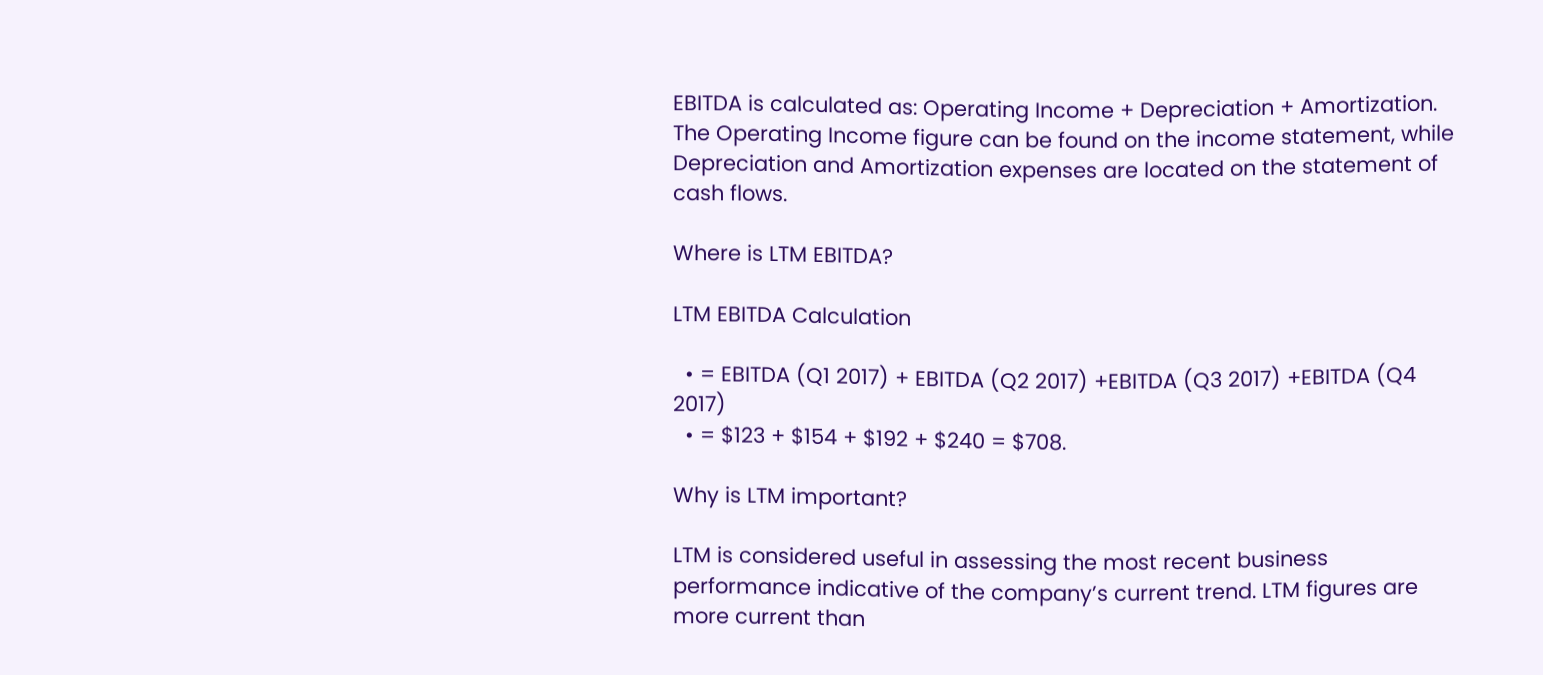EBITDA is calculated as: Operating Income + Depreciation + Amortization. The Operating Income figure can be found on the income statement, while Depreciation and Amortization expenses are located on the statement of cash flows.

Where is LTM EBITDA?

LTM EBITDA Calculation

  • = EBITDA (Q1 2017) + EBITDA (Q2 2017) +EBITDA (Q3 2017) +EBITDA (Q4 2017)
  • = $123 + $154 + $192 + $240 = $708.

Why is LTM important?

LTM is considered useful in assessing the most recent business performance indicative of the company’s current trend. LTM figures are more current than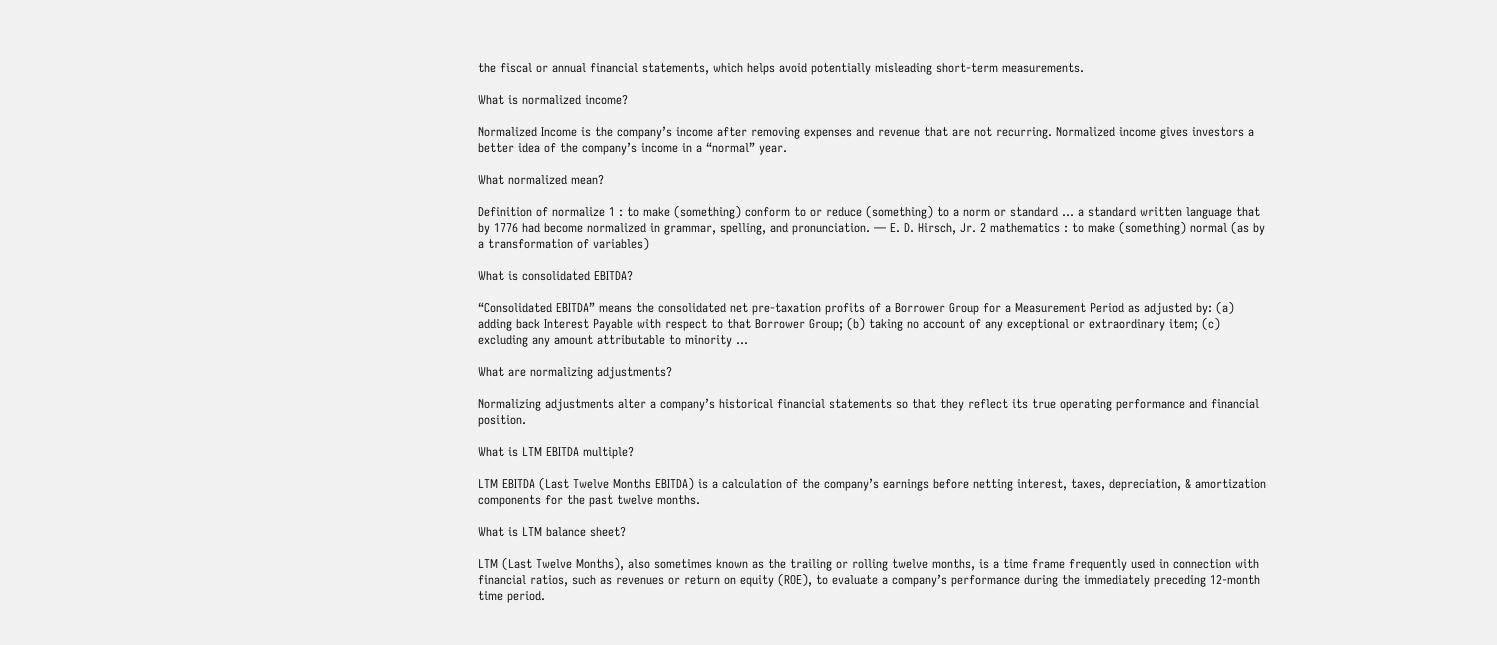the fiscal or annual financial statements, which helps avoid potentially misleading short-term measurements.

What is normalized income?

Normalized Income is the company’s income after removing expenses and revenue that are not recurring. Normalized income gives investors a better idea of the company’s income in a “normal” year.

What normalized mean?

Definition of normalize 1 : to make (something) conform to or reduce (something) to a norm or standard … a standard written language that by 1776 had become normalized in grammar, spelling, and pronunciation. — E. D. Hirsch, Jr. 2 mathematics : to make (something) normal (as by a transformation of variables)

What is consolidated EBITDA?

“Consolidated EBITDA” means the consolidated net pre-taxation profits of a Borrower Group for a Measurement Period as adjusted by: (a) adding back Interest Payable with respect to that Borrower Group; (b) taking no account of any exceptional or extraordinary item; (c) excluding any amount attributable to minority …

What are normalizing adjustments?

Normalizing adjustments alter a company’s historical financial statements so that they reflect its true operating performance and financial position.

What is LTM EBITDA multiple?

LTM EBITDA (Last Twelve Months EBITDA) is a calculation of the company’s earnings before netting interest, taxes, depreciation, & amortization components for the past twelve months.

What is LTM balance sheet?

LTM (Last Twelve Months), also sometimes known as the trailing or rolling twelve months, is a time frame frequently used in connection with financial ratios, such as revenues or return on equity (ROE), to evaluate a company’s performance during the immediately preceding 12-month time period.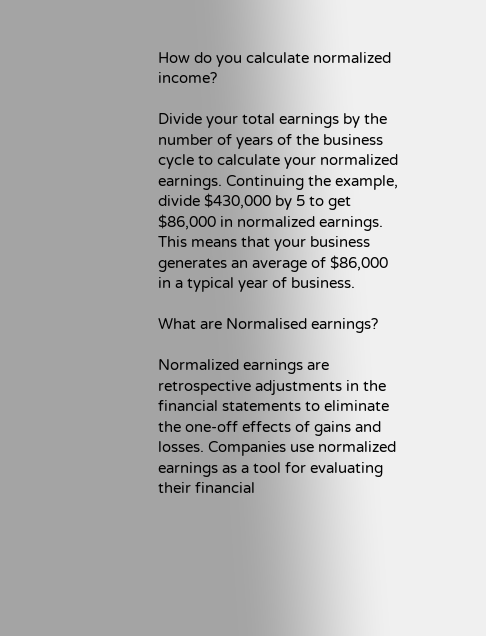How do you calculate normalized income?

Divide your total earnings by the number of years of the business cycle to calculate your normalized earnings. Continuing the example, divide $430,000 by 5 to get $86,000 in normalized earnings. This means that your business generates an average of $86,000 in a typical year of business.

What are Normalised earnings?

Normalized earnings are retrospective adjustments in the financial statements to eliminate the one-off effects of gains and losses. Companies use normalized earnings as a tool for evaluating their financial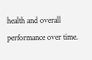health and overall performance over time.